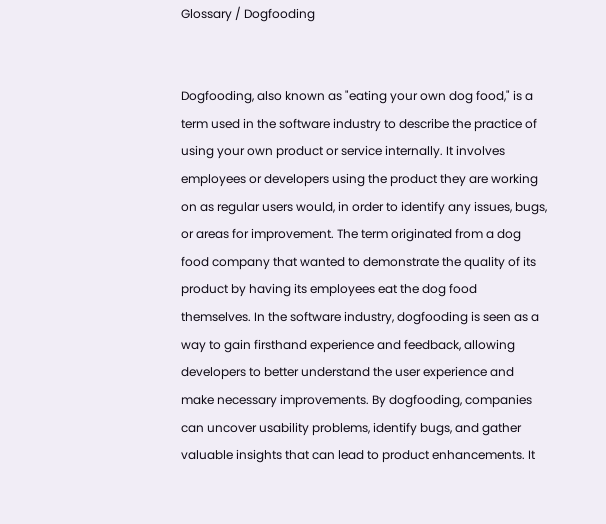Glossary / Dogfooding


Dogfooding, also known as "eating your own dog food," is a term used in the software industry to describe the practice of using your own product or service internally. It involves employees or developers using the product they are working on as regular users would, in order to identify any issues, bugs, or areas for improvement. The term originated from a dog food company that wanted to demonstrate the quality of its product by having its employees eat the dog food themselves. In the software industry, dogfooding is seen as a way to gain firsthand experience and feedback, allowing developers to better understand the user experience and make necessary improvements. By dogfooding, companies can uncover usability problems, identify bugs, and gather valuable insights that can lead to product enhancements. It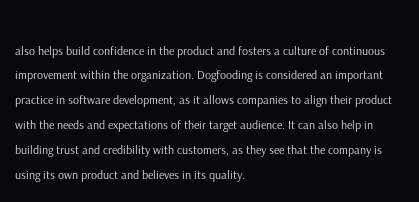also helps build confidence in the product and fosters a culture of continuous improvement within the organization. Dogfooding is considered an important practice in software development, as it allows companies to align their product with the needs and expectations of their target audience. It can also help in building trust and credibility with customers, as they see that the company is using its own product and believes in its quality.